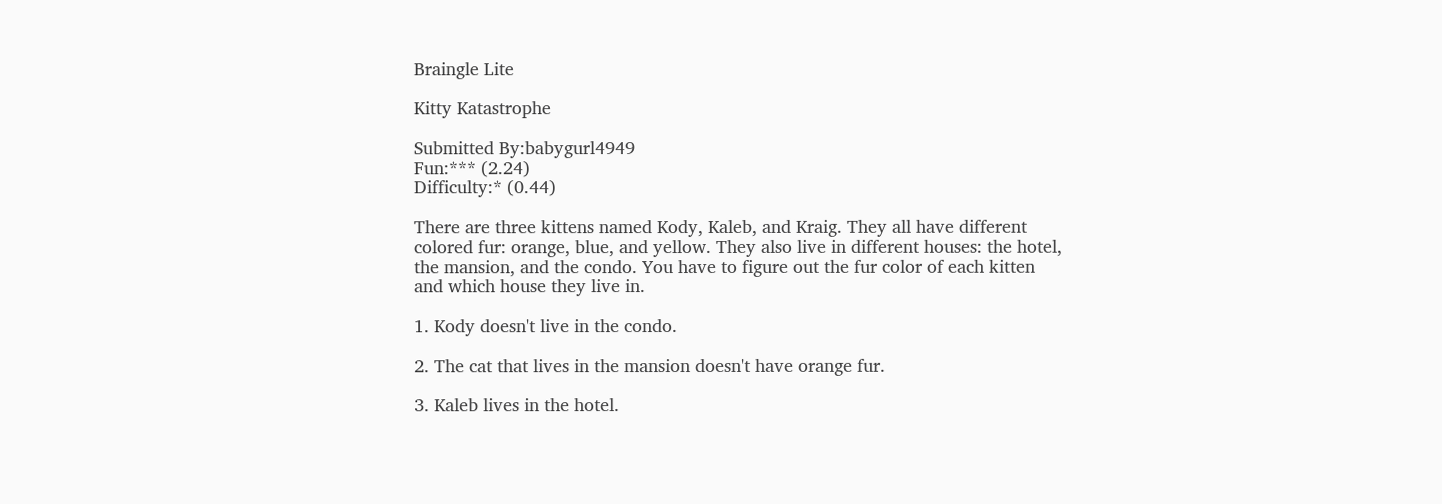Braingle Lite

Kitty Katastrophe

Submitted By:babygurl4949
Fun:*** (2.24)
Difficulty:* (0.44)

There are three kittens named Kody, Kaleb, and Kraig. They all have different colored fur: orange, blue, and yellow. They also live in different houses: the hotel, the mansion, and the condo. You have to figure out the fur color of each kitten and which house they live in.

1. Kody doesn't live in the condo.

2. The cat that lives in the mansion doesn't have orange fur.

3. Kaleb lives in the hotel.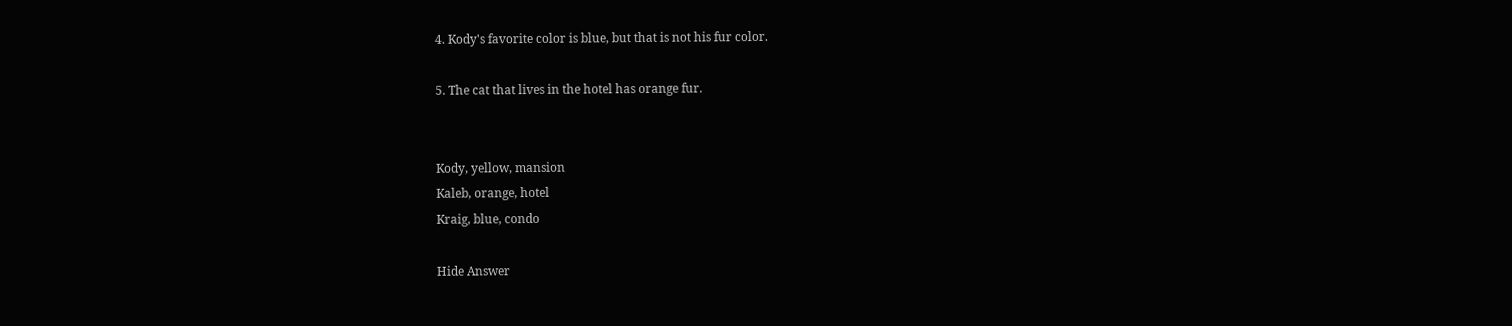4. Kody's favorite color is blue, but that is not his fur color.

5. The cat that lives in the hotel has orange fur.


Kody, yellow, mansion
Kaleb, orange, hotel
Kraig, blue, condo

Hide Answer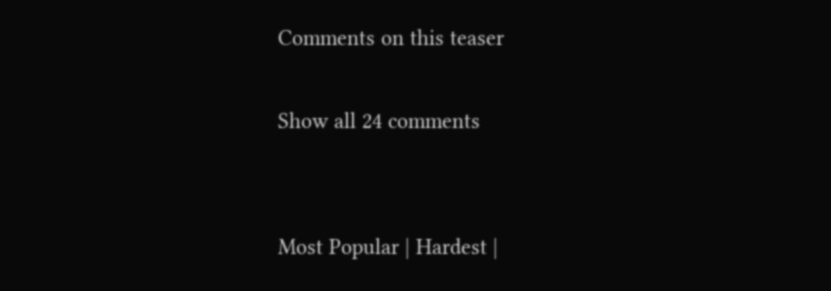Comments on this teaser

Show all 24 comments


Most Popular | Hardest |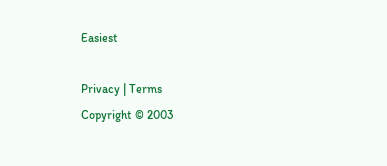Easiest

Privacy | Terms
Copyright © 2003